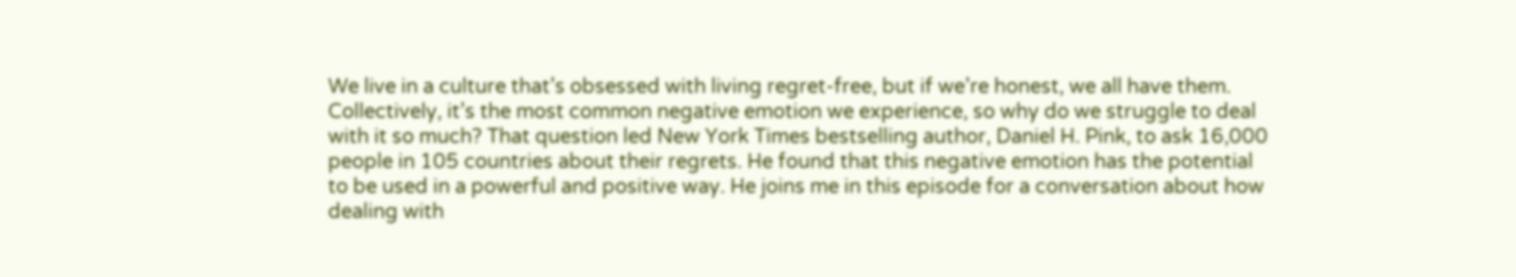We live in a culture that’s obsessed with living regret-free, but if we’re honest, we all have them. Collectively, it’s the most common negative emotion we experience, so why do we struggle to deal with it so much? That question led New York Times bestselling author, Daniel H. Pink, to ask 16,000 people in 105 countries about their regrets. He found that this negative emotion has the potential to be used in a powerful and positive way. He joins me in this episode for a conversation about how dealing with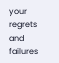your regrets and failures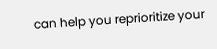can help you reprioritize your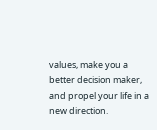values, make you a better decision maker, and propel your life in a new direction.